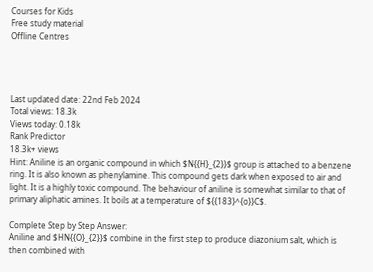Courses for Kids
Free study material
Offline Centres




Last updated date: 22nd Feb 2024
Total views: 18.3k
Views today: 0.18k
Rank Predictor
18.3k+ views
Hint: Aniline is an organic compound in which $N{{H}_{2}}$ group is attached to a benzene ring. It is also known as phenylamine. This compound gets dark when exposed to air and light. It is a highly toxic compound. The behaviour of aniline is somewhat similar to that of primary aliphatic amines. It boils at a temperature of ${{183}^{o}}C$.

Complete Step by Step Answer:
Aniline and $HN{{O}_{2}}$ combine in the first step to produce diazonium salt, which is then combined with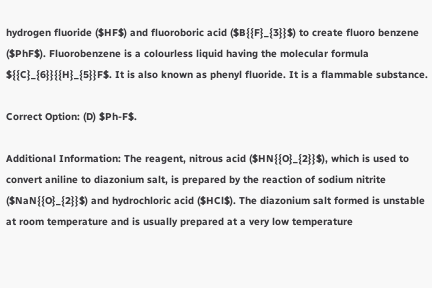hydrogen fluoride ($HF$) and fluoroboric acid ($B{{F}_{3}}$) to create fluoro benzene ($PhF$). Fluorobenzene is a colourless liquid having the molecular formula ${{C}_{6}}{{H}_{5}}F$. It is also known as phenyl fluoride. It is a flammable substance.

Correct Option: (D) $Ph-F$.

Additional Information: The reagent, nitrous acid ($HN{{O}_{2}}$), which is used to convert aniline to diazonium salt, is prepared by the reaction of sodium nitrite ($NaN{{O}_{2}}$) and hydrochloric acid ($HCl$). The diazonium salt formed is unstable at room temperature and is usually prepared at a very low temperature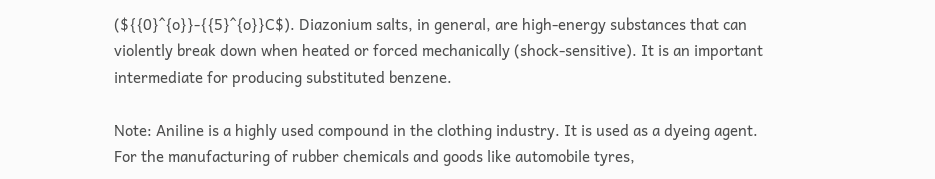(${{0}^{o}}-{{5}^{o}}C$). Diazonium salts, in general, are high-energy substances that can violently break down when heated or forced mechanically (shock-sensitive). It is an important intermediate for producing substituted benzene.

Note: Aniline is a highly used compound in the clothing industry. It is used as a dyeing agent. For the manufacturing of rubber chemicals and goods like automobile tyres,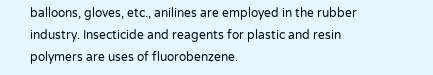balloons, gloves, etc., anilines are employed in the rubber industry. Insecticide and reagents for plastic and resin polymers are uses of fluorobenzene.